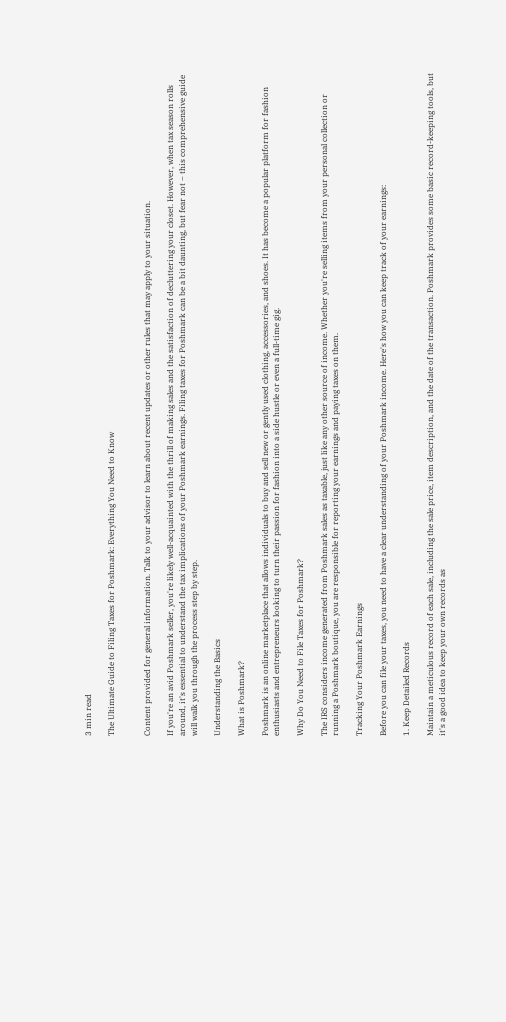3 min read

The Ultimate Guide to Filing Taxes for Poshmark: Everything You Need to Know


Content provided for general information. Talk to your advisor to learn about recent updates or other rules that may apply to your situation.

If you're an avid Poshmark seller, you're likely well-acquainted with the thrill of making sales and the satisfaction of decluttering your closet. However, when tax season rolls around, it's essential to understand the tax implications of your Poshmark earnings. Filing taxes for Poshmark can be a bit daunting, but fear not – this comprehensive guide will walk you through the process step by step.

Understanding the Basics

What is Poshmark?

Poshmark is an online marketplace that allows individuals to buy and sell new or gently used clothing, accessories, and shoes. It has become a popular platform for fashion enthusiasts and entrepreneurs looking to turn their passion for fashion into a side hustle or even a full-time gig.

Why Do You Need to File Taxes for Poshmark?

The IRS considers income generated from Poshmark sales as taxable, just like any other source of income. Whether you're selling items from your personal collection or running a Poshmark boutique, you are responsible for reporting your earnings and paying taxes on them.

Tracking Your Poshmark Earnings

Before you can file your taxes, you need to have a clear understanding of your Poshmark income. Here's how you can keep track of your earnings:

1. Keep Detailed Records

Maintain a meticulous record of each sale, including the sale price, item description, and the date of the transaction. Poshmark provides some basic record-keeping tools, but it's a good idea to keep your own records as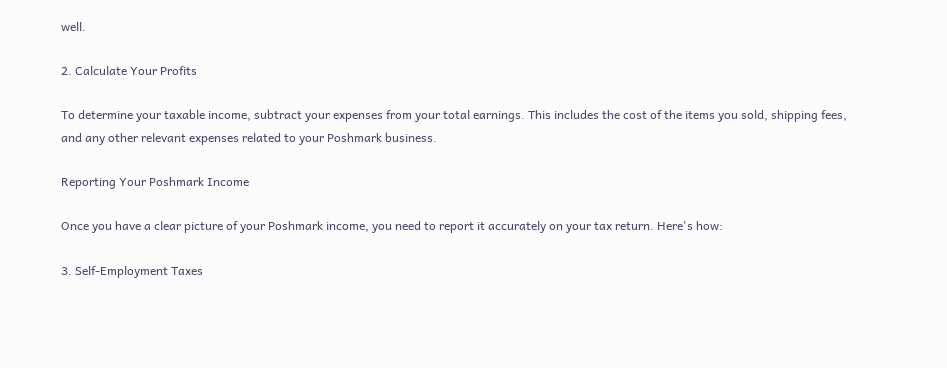well.

2. Calculate Your Profits

To determine your taxable income, subtract your expenses from your total earnings. This includes the cost of the items you sold, shipping fees, and any other relevant expenses related to your Poshmark business.

Reporting Your Poshmark Income

Once you have a clear picture of your Poshmark income, you need to report it accurately on your tax return. Here's how:

3. Self-Employment Taxes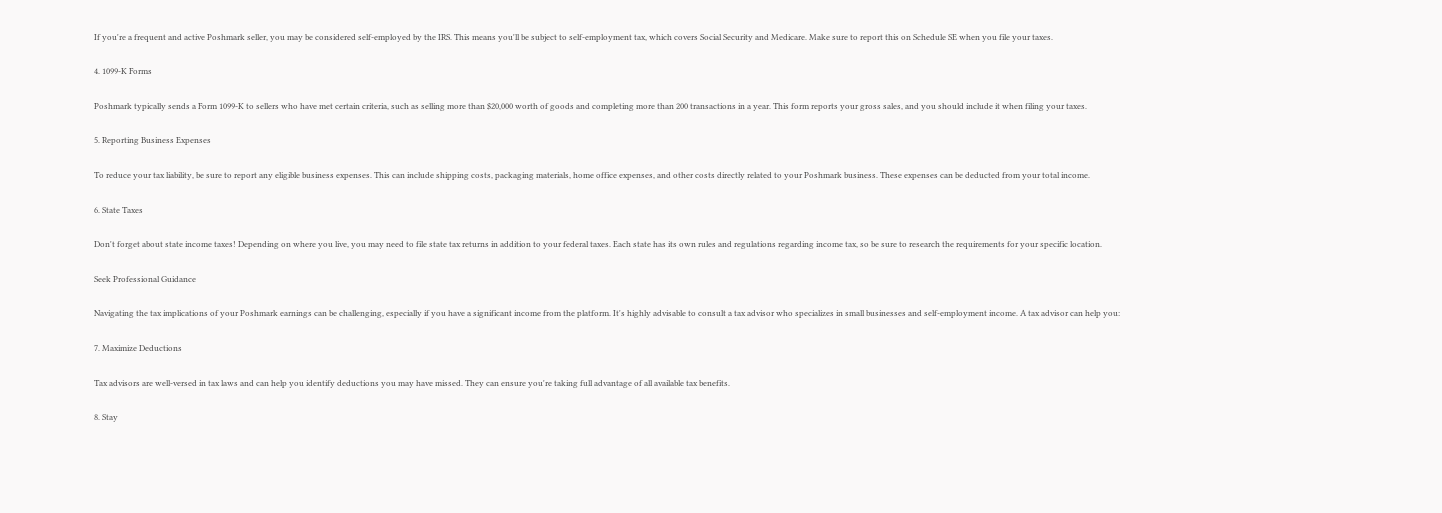If you're a frequent and active Poshmark seller, you may be considered self-employed by the IRS. This means you'll be subject to self-employment tax, which covers Social Security and Medicare. Make sure to report this on Schedule SE when you file your taxes.

4. 1099-K Forms

Poshmark typically sends a Form 1099-K to sellers who have met certain criteria, such as selling more than $20,000 worth of goods and completing more than 200 transactions in a year. This form reports your gross sales, and you should include it when filing your taxes.

5. Reporting Business Expenses

To reduce your tax liability, be sure to report any eligible business expenses. This can include shipping costs, packaging materials, home office expenses, and other costs directly related to your Poshmark business. These expenses can be deducted from your total income.

6. State Taxes

Don't forget about state income taxes! Depending on where you live, you may need to file state tax returns in addition to your federal taxes. Each state has its own rules and regulations regarding income tax, so be sure to research the requirements for your specific location.

Seek Professional Guidance

Navigating the tax implications of your Poshmark earnings can be challenging, especially if you have a significant income from the platform. It's highly advisable to consult a tax advisor who specializes in small businesses and self-employment income. A tax advisor can help you:

7. Maximize Deductions

Tax advisors are well-versed in tax laws and can help you identify deductions you may have missed. They can ensure you're taking full advantage of all available tax benefits.

8. Stay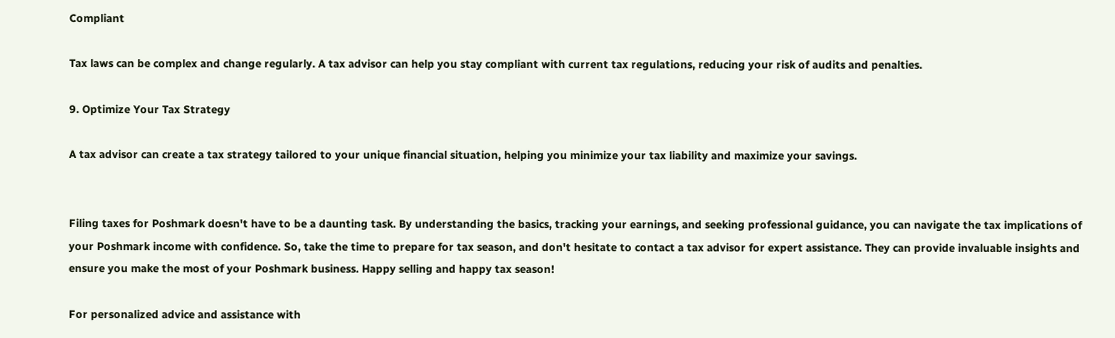Compliant

Tax laws can be complex and change regularly. A tax advisor can help you stay compliant with current tax regulations, reducing your risk of audits and penalties.

9. Optimize Your Tax Strategy

A tax advisor can create a tax strategy tailored to your unique financial situation, helping you minimize your tax liability and maximize your savings.


Filing taxes for Poshmark doesn't have to be a daunting task. By understanding the basics, tracking your earnings, and seeking professional guidance, you can navigate the tax implications of your Poshmark income with confidence. So, take the time to prepare for tax season, and don't hesitate to contact a tax advisor for expert assistance. They can provide invaluable insights and ensure you make the most of your Poshmark business. Happy selling and happy tax season!

For personalized advice and assistance with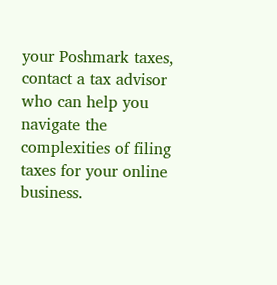your Poshmark taxes, contact a tax advisor who can help you navigate the complexities of filing taxes for your online business.